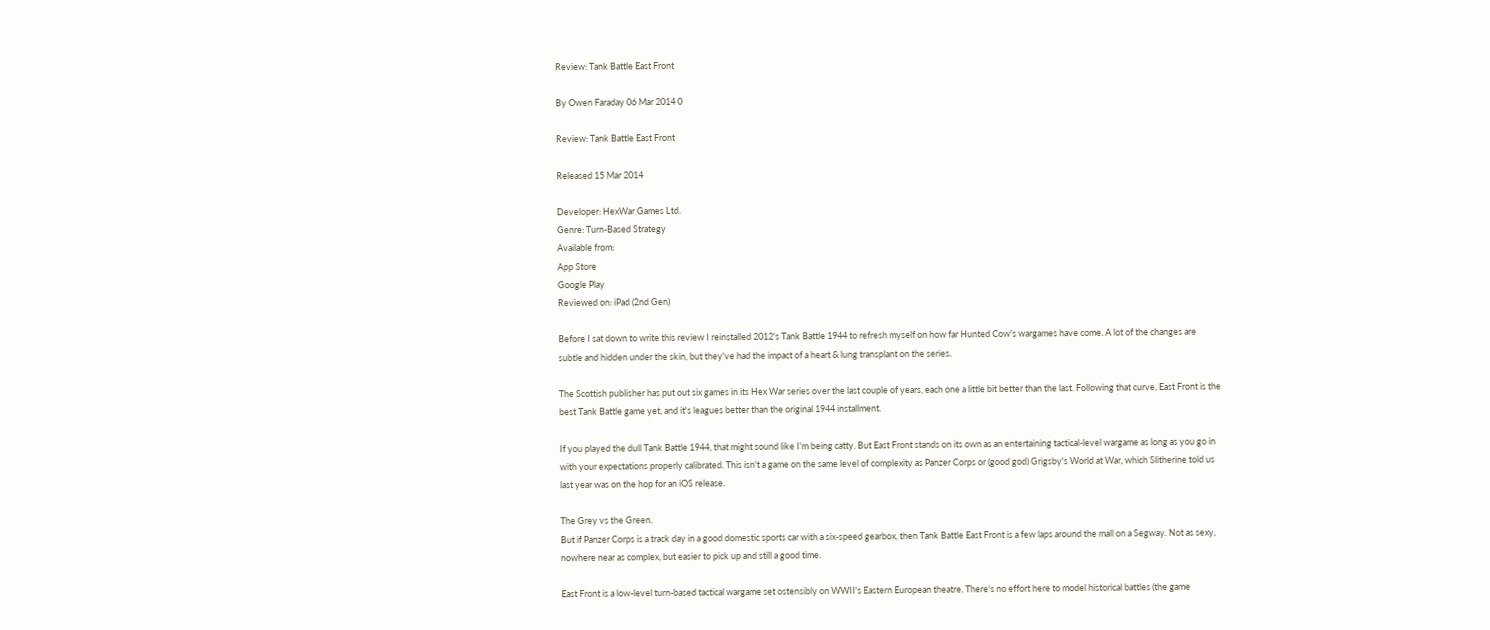Review: Tank Battle East Front

By Owen Faraday 06 Mar 2014 0

Review: Tank Battle East Front

Released 15 Mar 2014

Developer: HexWar Games Ltd.
Genre: Turn-Based Strategy
Available from:
App Store
Google Play
Reviewed on: iPad (2nd Gen)

Before I sat down to write this review I reinstalled 2012's Tank Battle 1944 to refresh myself on how far Hunted Cow's wargames have come. A lot of the changes are subtle and hidden under the skin, but they've had the impact of a heart & lung transplant on the series.

The Scottish publisher has put out six games in its Hex War series over the last couple of years, each one a little bit better than the last. Following that curve, East Front is the best Tank Battle game yet, and it's leagues better than the original 1944 installment.

If you played the dull Tank Battle 1944, that might sound like I'm being catty. But East Front stands on its own as an entertaining tactical-level wargame as long as you go in with your expectations properly calibrated. This isn't a game on the same level of complexity as Panzer Corps or (good god) Grigsby's World at War, which Slitherine told us last year was on the hop for an iOS release.

The Grey vs the Green.
But if Panzer Corps is a track day in a good domestic sports car with a six-speed gearbox, then Tank Battle East Front is a few laps around the mall on a Segway. Not as sexy, nowhere near as complex, but easier to pick up and still a good time.

East Front is a low-level turn-based tactical wargame set ostensibly on WWII's Eastern European theatre. There's no effort here to model historical battles (the game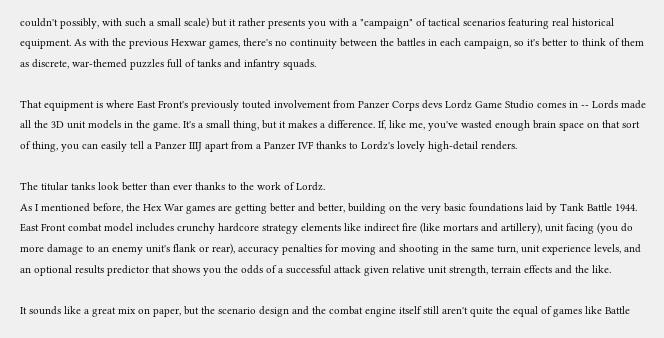couldn't possibly, with such a small scale) but it rather presents you with a "campaign" of tactical scenarios featuring real historical equipment. As with the previous Hexwar games, there's no continuity between the battles in each campaign, so it's better to think of them as discrete, war-themed puzzles full of tanks and infantry squads.

That equipment is where East Front's previously touted involvement from Panzer Corps devs Lordz Game Studio comes in -- Lords made all the 3D unit models in the game. It's a small thing, but it makes a difference. If, like me, you've wasted enough brain space on that sort of thing, you can easily tell a Panzer IIIJ apart from a Panzer IVF thanks to Lordz's lovely high-detail renders.

The titular tanks look better than ever thanks to the work of Lordz.
As I mentioned before, the Hex War games are getting better and better, building on the very basic foundations laid by Tank Battle 1944. East Front combat model includes crunchy hardcore strategy elements like indirect fire (like mortars and artillery), unit facing (you do more damage to an enemy unit's flank or rear), accuracy penalties for moving and shooting in the same turn, unit experience levels, and an optional results predictor that shows you the odds of a successful attack given relative unit strength, terrain effects and the like.

It sounds like a great mix on paper, but the scenario design and the combat engine itself still aren't quite the equal of games like Battle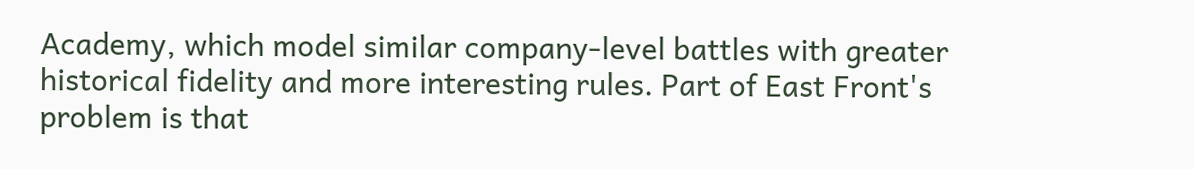Academy, which model similar company-level battles with greater historical fidelity and more interesting rules. Part of East Front's problem is that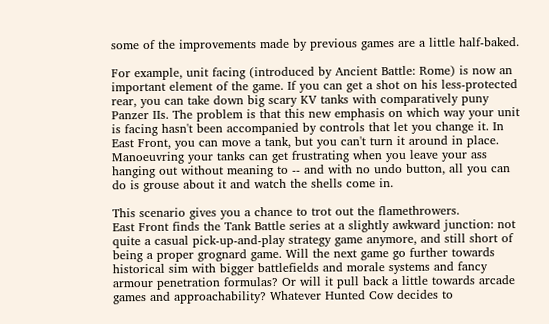some of the improvements made by previous games are a little half-baked.

For example, unit facing (introduced by Ancient Battle: Rome) is now an important element of the game. If you can get a shot on his less-protected rear, you can take down big scary KV tanks with comparatively puny Panzer IIs. The problem is that this new emphasis on which way your unit is facing hasn't been accompanied by controls that let you change it. In East Front, you can move a tank, but you can't turn it around in place. Manoeuvring your tanks can get frustrating when you leave your ass hanging out without meaning to -- and with no undo button, all you can do is grouse about it and watch the shells come in.

This scenario gives you a chance to trot out the flamethrowers.
East Front finds the Tank Battle series at a slightly awkward junction: not quite a casual pick-up-and-play strategy game anymore, and still short of being a proper grognard game. Will the next game go further towards historical sim with bigger battlefields and morale systems and fancy armour penetration formulas? Or will it pull back a little towards arcade games and approachability? Whatever Hunted Cow decides to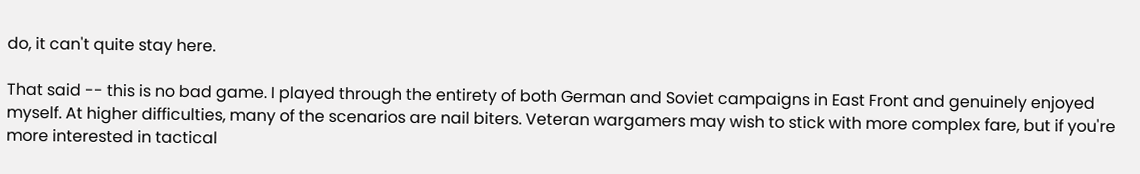do, it can't quite stay here.

That said -- this is no bad game. I played through the entirety of both German and Soviet campaigns in East Front and genuinely enjoyed myself. At higher difficulties, many of the scenarios are nail biters. Veteran wargamers may wish to stick with more complex fare, but if you're more interested in tactical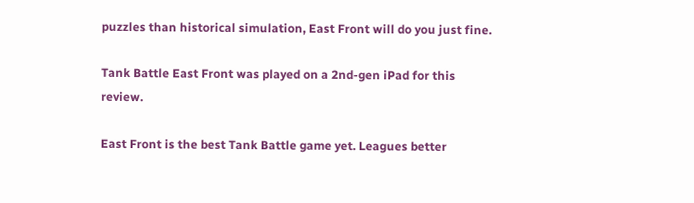puzzles than historical simulation, East Front will do you just fine.

Tank Battle East Front was played on a 2nd-gen iPad for this review.

East Front is the best Tank Battle game yet. Leagues better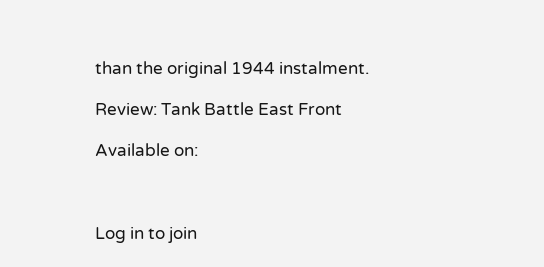than the original 1944 instalment.

Review: Tank Battle East Front

Available on:



Log in to join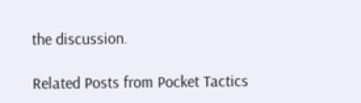the discussion.

Related Posts from Pocket Tactics